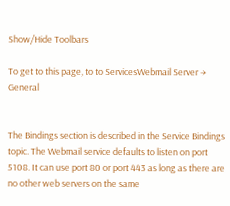Show/Hide Toolbars

To get to this page, to to ServicesWebmail Server → General


The Bindings section is described in the Service Bindings topic. The Webmail service defaults to listen on port 5108. It can use port 80 or port 443 as long as there are no other web servers on the same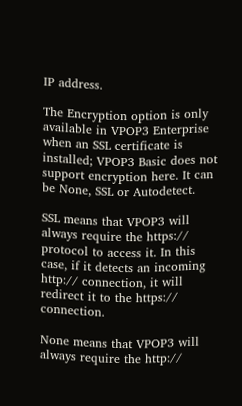IP address.

The Encryption option is only available in VPOP3 Enterprise when an SSL certificate is installed; VPOP3 Basic does not support encryption here. It can be None, SSL or Autodetect.

SSL means that VPOP3 will always require the https:// protocol to access it. In this case, if it detects an incoming http:// connection, it will redirect it to the https:// connection.

None means that VPOP3 will always require the http://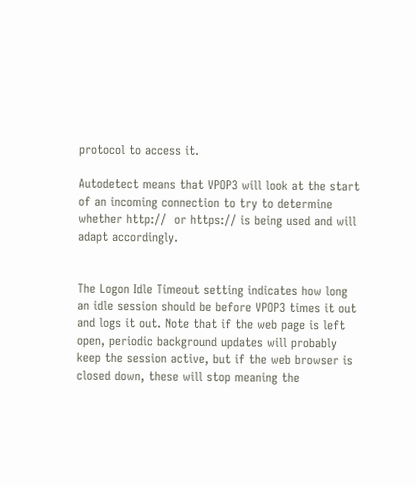protocol to access it.

Autodetect means that VPOP3 will look at the start of an incoming connection to try to determine whether http://  or https:// is being used and will adapt accordingly.


The Logon Idle Timeout setting indicates how long an idle session should be before VPOP3 times it out and logs it out. Note that if the web page is left open, periodic background updates will probably keep the session active, but if the web browser is closed down, these will stop meaning the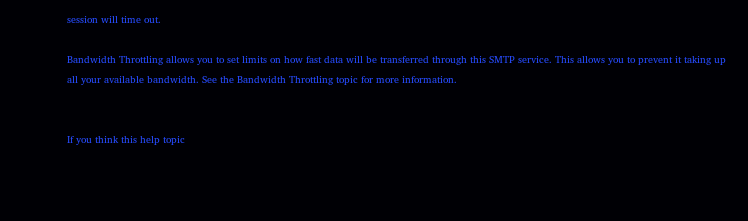session will time out.

Bandwidth Throttling allows you to set limits on how fast data will be transferred through this SMTP service. This allows you to prevent it taking up all your available bandwidth. See the Bandwidth Throttling topic for more information.


If you think this help topic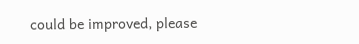could be improved, please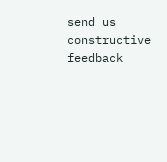send us constructive feedback